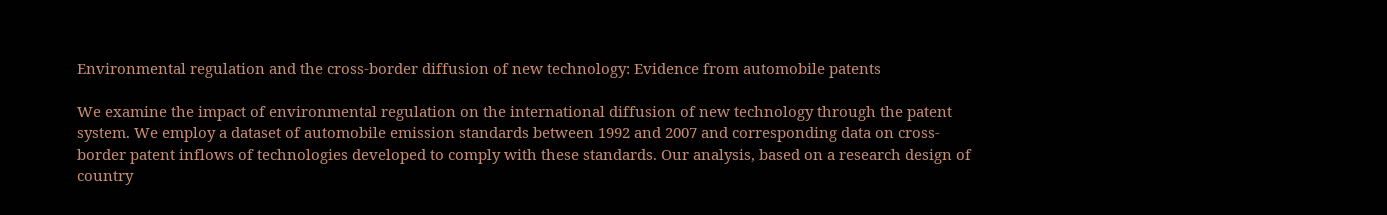Environmental regulation and the cross-border diffusion of new technology: Evidence from automobile patents

We examine the impact of environmental regulation on the international diffusion of new technology through the patent system. We employ a dataset of automobile emission standards between 1992 and 2007 and corresponding data on cross-border patent inflows of technologies developed to comply with these standards. Our analysis, based on a research design of country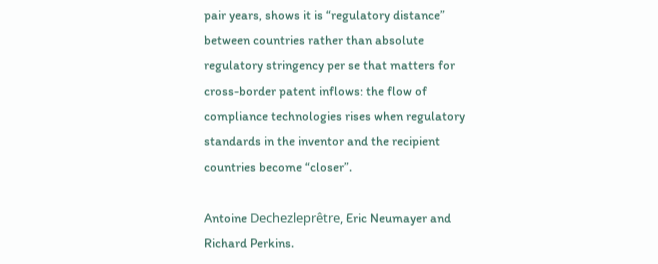pair years, shows it is “regulatory distance” between countries rather than absolute regulatory stringency per se that matters for cross-border patent inflows: the flow of compliance technologies rises when regulatory standards in the inventor and the recipient countries become “closer”.

Antoine Dechezleprêtre, Eric Neumayer and Richard Perkins.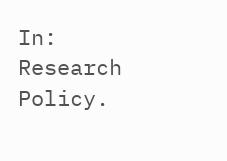In: Research Policy.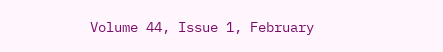Volume 44, Issue 1, February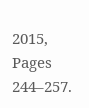2015, Pages 244–257.